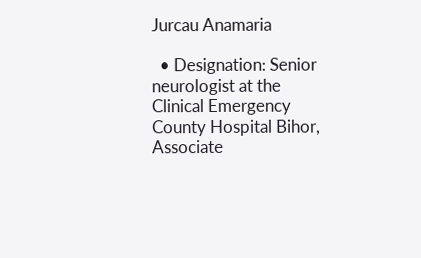Jurcau Anamaria

  • Designation: Senior neurologist at the Clinical Emergency County Hospital Bihor, Associate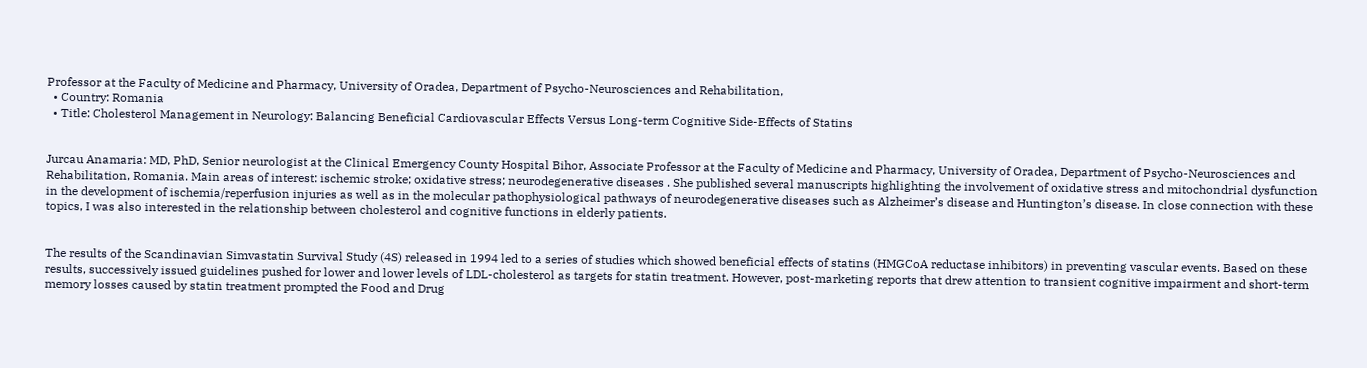Professor at the Faculty of Medicine and Pharmacy, University of Oradea, Department of Psycho-Neurosciences and Rehabilitation,
  • Country: Romania
  • Title: Cholesterol Management in Neurology: Balancing Beneficial Cardiovascular Effects Versus Long-term Cognitive Side-Effects of Statins


Jurcau Anamaria: MD, PhD, Senior neurologist at the Clinical Emergency County Hospital Bihor, Associate Professor at the Faculty of Medicine and Pharmacy, University of Oradea, Department of Psycho-Neurosciences and Rehabilitation, Romania. Main areas of interest: ischemic stroke; oxidative stress; neurodegenerative diseases . She published several manuscripts highlighting the involvement of oxidative stress and mitochondrial dysfunction in the development of ischemia/reperfusion injuries as well as in the molecular pathophysiological pathways of neurodegenerative diseases such as Alzheimer’s disease and Huntington’s disease. In close connection with these topics, I was also interested in the relationship between cholesterol and cognitive functions in elderly patients.


The results of the Scandinavian Simvastatin Survival Study (4S) released in 1994 led to a series of studies which showed beneficial effects of statins (HMGCoA reductase inhibitors) in preventing vascular events. Based on these results, successively issued guidelines pushed for lower and lower levels of LDL-cholesterol as targets for statin treatment. However, post-marketing reports that drew attention to transient cognitive impairment and short-term memory losses caused by statin treatment prompted the Food and Drug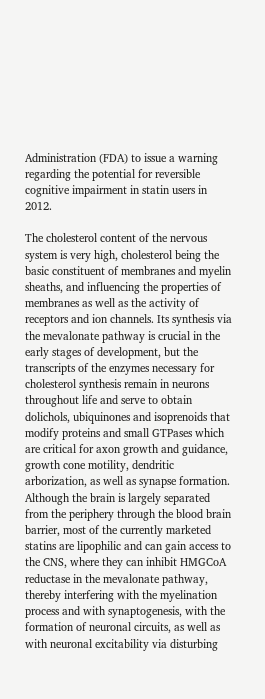Administration (FDA) to issue a warning regarding the potential for reversible cognitive impairment in statin users in 2012.

The cholesterol content of the nervous system is very high, cholesterol being the basic constituent of membranes and myelin sheaths, and influencing the properties of membranes as well as the activity of receptors and ion channels. Its synthesis via the mevalonate pathway is crucial in the early stages of development, but the transcripts of the enzymes necessary for cholesterol synthesis remain in neurons throughout life and serve to obtain dolichols, ubiquinones and isoprenoids that modify proteins and small GTPases which are critical for axon growth and guidance, growth cone motility, dendritic arborization, as well as synapse formation. Although the brain is largely separated from the periphery through the blood brain barrier, most of the currently marketed statins are lipophilic and can gain access to the CNS, where they can inhibit HMGCoA reductase in the mevalonate pathway, thereby interfering with the myelination process and with synaptogenesis, with the formation of neuronal circuits, as well as with neuronal excitability via disturbing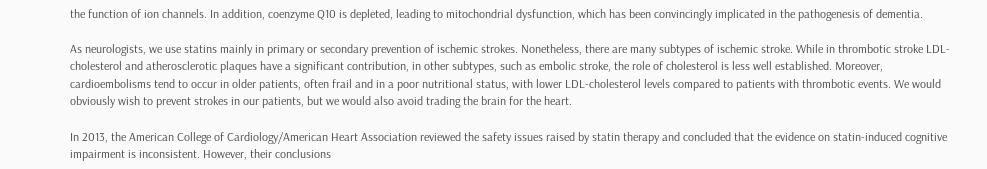the function of ion channels. In addition, coenzyme Q10 is depleted, leading to mitochondrial dysfunction, which has been convincingly implicated in the pathogenesis of dementia.

As neurologists, we use statins mainly in primary or secondary prevention of ischemic strokes. Nonetheless, there are many subtypes of ischemic stroke. While in thrombotic stroke LDL-cholesterol and atherosclerotic plaques have a significant contribution, in other subtypes, such as embolic stroke, the role of cholesterol is less well established. Moreover, cardioembolisms tend to occur in older patients, often frail and in a poor nutritional status, with lower LDL-cholesterol levels compared to patients with thrombotic events. We would obviously wish to prevent strokes in our patients, but we would also avoid trading the brain for the heart.

In 2013, the American College of Cardiology/American Heart Association reviewed the safety issues raised by statin therapy and concluded that the evidence on statin-induced cognitive impairment is inconsistent. However, their conclusions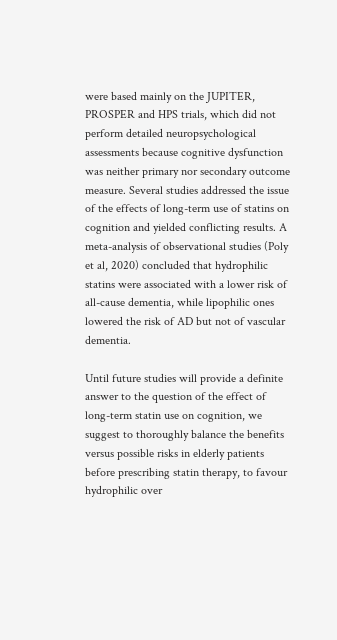were based mainly on the JUPITER, PROSPER and HPS trials, which did not perform detailed neuropsychological assessments because cognitive dysfunction was neither primary nor secondary outcome measure. Several studies addressed the issue of the effects of long-term use of statins on cognition and yielded conflicting results. A meta-analysis of observational studies (Poly et al, 2020) concluded that hydrophilic statins were associated with a lower risk of all-cause dementia, while lipophilic ones lowered the risk of AD but not of vascular dementia.

Until future studies will provide a definite answer to the question of the effect of long-term statin use on cognition, we suggest to thoroughly balance the benefits versus possible risks in elderly patients before prescribing statin therapy, to favour hydrophilic over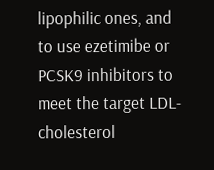lipophilic ones, and to use ezetimibe or PCSK9 inhibitors to meet the target LDL-cholesterol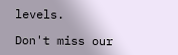levels.

Don't miss our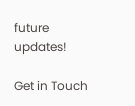future updates!

Get in Touch